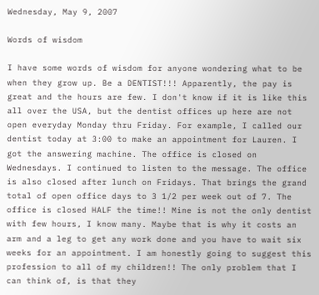Wednesday, May 9, 2007

Words of wisdom

I have some words of wisdom for anyone wondering what to be when they grow up. Be a DENTIST!!! Apparently, the pay is great and the hours are few. I don't know if it is like this all over the USA, but the dentist offices up here are not open everyday Monday thru Friday. For example, I called our dentist today at 3:00 to make an appointment for Lauren. I got the answering machine. The office is closed on Wednesdays. I continued to listen to the message. The office is also closed after lunch on Fridays. That brings the grand total of open office days to 3 1/2 per week out of 7. The office is closed HALF the time!! Mine is not the only dentist with few hours, I know many. Maybe that is why it costs an arm and a leg to get any work done and you have to wait six weeks for an appointment. I am honestly going to suggest this profession to all of my children!! The only problem that I can think of, is that they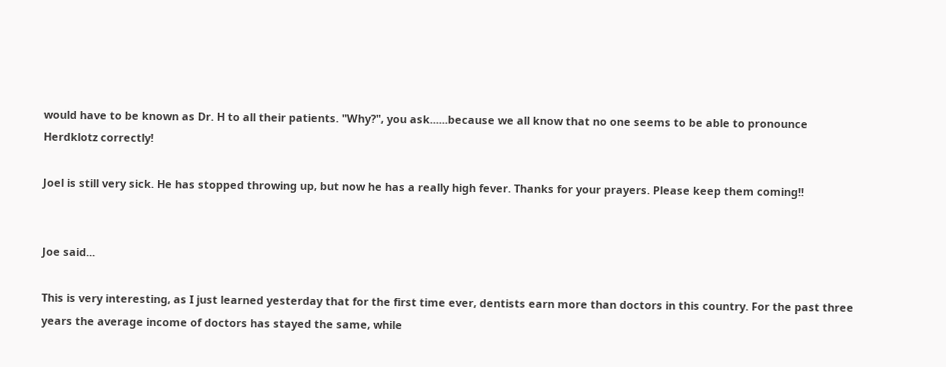would have to be known as Dr. H to all their patients. "Why?", you ask......because we all know that no one seems to be able to pronounce Herdklotz correctly!

Joel is still very sick. He has stopped throwing up, but now he has a really high fever. Thanks for your prayers. Please keep them coming!!


Joe said...

This is very interesting, as I just learned yesterday that for the first time ever, dentists earn more than doctors in this country. For the past three years the average income of doctors has stayed the same, while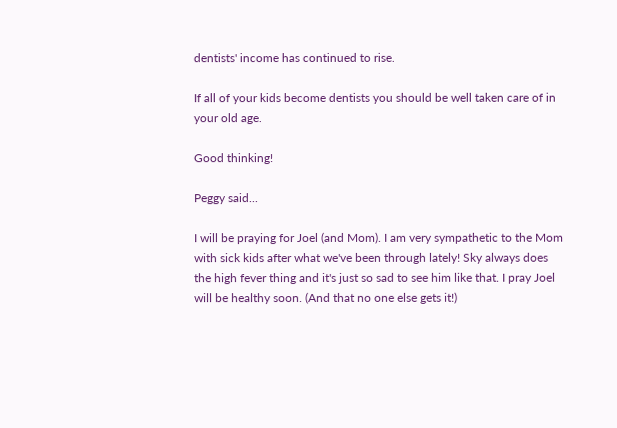dentists' income has continued to rise.

If all of your kids become dentists you should be well taken care of in your old age.

Good thinking!

Peggy said...

I will be praying for Joel (and Mom). I am very sympathetic to the Mom with sick kids after what we've been through lately! Sky always does the high fever thing and it's just so sad to see him like that. I pray Joel will be healthy soon. (And that no one else gets it!)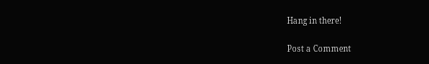Hang in there!

Post a Comment